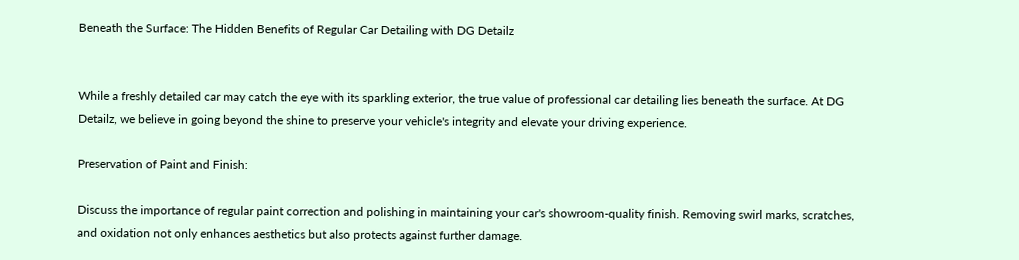Beneath the Surface: The Hidden Benefits of Regular Car Detailing with DG Detailz


While a freshly detailed car may catch the eye with its sparkling exterior, the true value of professional car detailing lies beneath the surface. At DG Detailz, we believe in going beyond the shine to preserve your vehicle's integrity and elevate your driving experience.

Preservation of Paint and Finish:

Discuss the importance of regular paint correction and polishing in maintaining your car's showroom-quality finish. Removing swirl marks, scratches, and oxidation not only enhances aesthetics but also protects against further damage.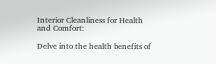Interior Cleanliness for Health and Comfort:

Delve into the health benefits of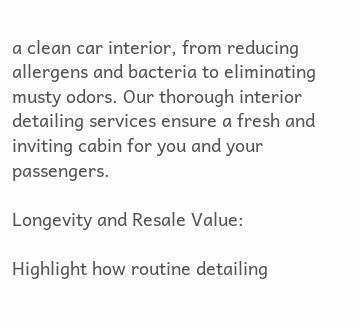a clean car interior, from reducing allergens and bacteria to eliminating musty odors. Our thorough interior detailing services ensure a fresh and inviting cabin for you and your passengers.

Longevity and Resale Value:

Highlight how routine detailing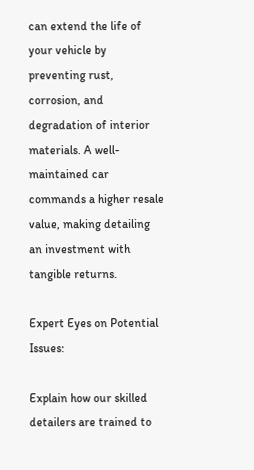can extend the life of your vehicle by preventing rust, corrosion, and degradation of interior materials. A well-maintained car commands a higher resale value, making detailing an investment with tangible returns.

Expert Eyes on Potential Issues:

Explain how our skilled detailers are trained to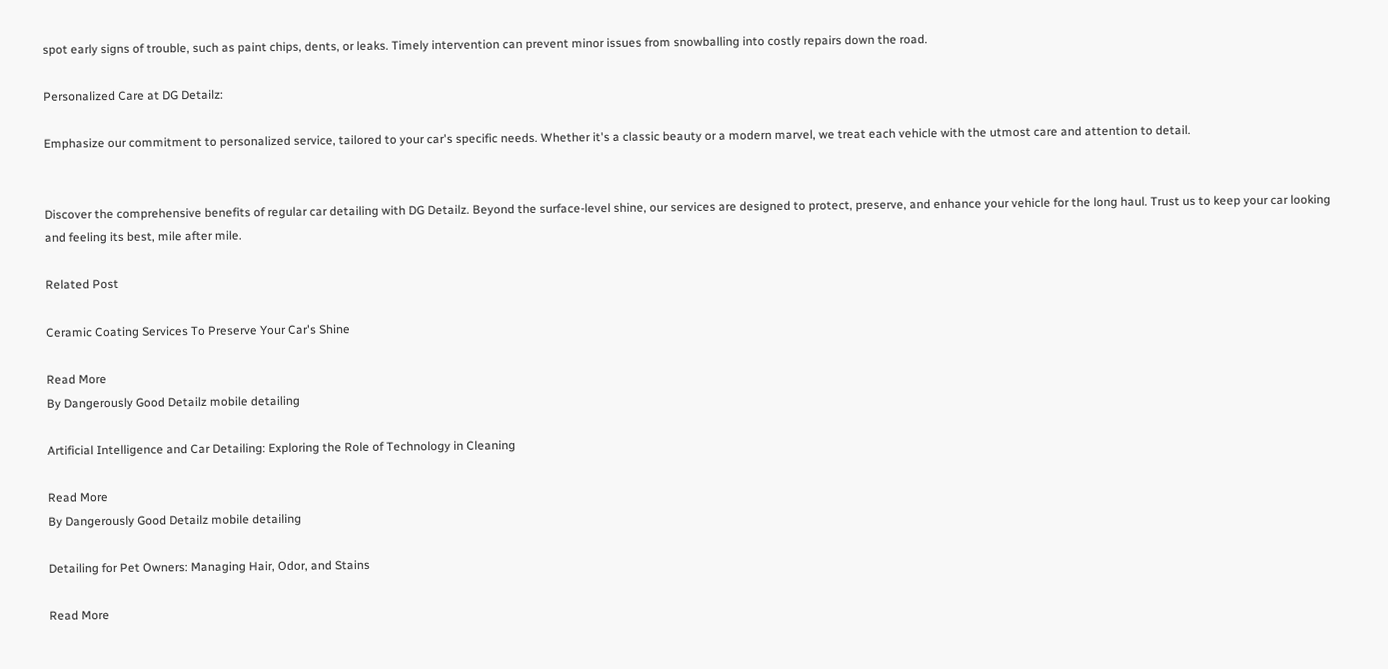spot early signs of trouble, such as paint chips, dents, or leaks. Timely intervention can prevent minor issues from snowballing into costly repairs down the road.

Personalized Care at DG Detailz:

Emphasize our commitment to personalized service, tailored to your car's specific needs. Whether it's a classic beauty or a modern marvel, we treat each vehicle with the utmost care and attention to detail.


Discover the comprehensive benefits of regular car detailing with DG Detailz. Beyond the surface-level shine, our services are designed to protect, preserve, and enhance your vehicle for the long haul. Trust us to keep your car looking and feeling its best, mile after mile.

Related Post

Ceramic Coating Services To Preserve Your Car's Shine

Read More
By Dangerously Good Detailz mobile detailing

Artificial Intelligence and Car Detailing: Exploring the Role of Technology in Cleaning

Read More
By Dangerously Good Detailz mobile detailing

Detailing for Pet Owners: Managing Hair, Odor, and Stains

Read More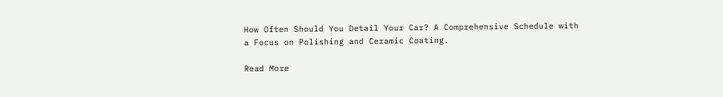How Often Should You Detail Your Car? A Comprehensive Schedule with a Focus on Polishing and Ceramic Coating.

Read More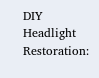DIY Headlight Restoration: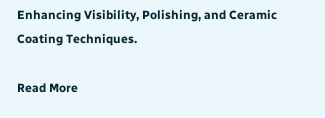Enhancing Visibility, Polishing, and Ceramic Coating Techniques.

Read More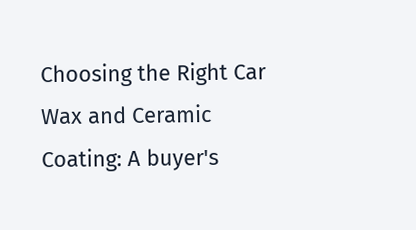Choosing the Right Car Wax and Ceramic Coating: A buyer's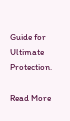Guide for Ultimate Protection.

Read More